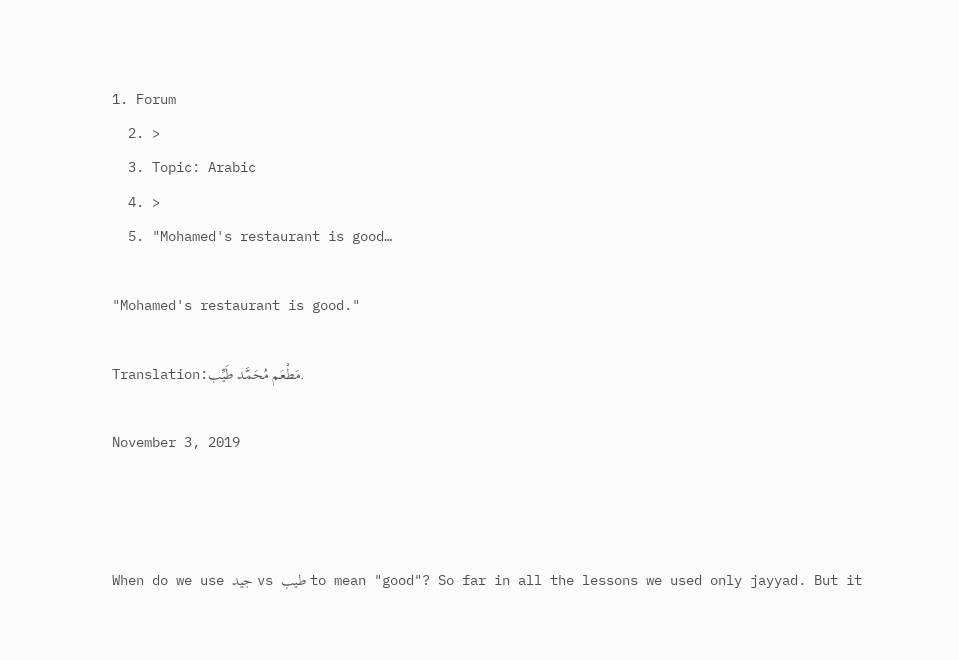1. Forum
  2. >
  3. Topic: Arabic
  4. >
  5. "Mohamed's restaurant is good…

"Mohamed's restaurant is good."

Translation:مَطْعَم مُحَمَّد طَيِّب.

November 3, 2019



When do we use جيد vs طيب to mean "good"? So far in all the lessons we used only jayyad. But it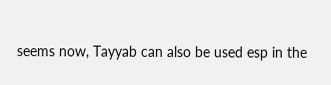seems now, Tayyab can also be used esp in the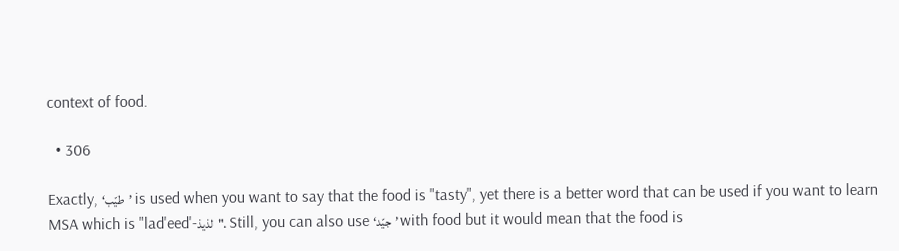context of food.

  • 306

Exactly, ‘طيّب’ is used when you want to say that the food is "tasty", yet there is a better word that can be used if you want to learn MSA which is "lad'eed'-لذيذ". Still, you can also use ‘جيّد’ with food but it would mean that the food is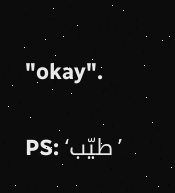"okay".

PS: ‘طيّب’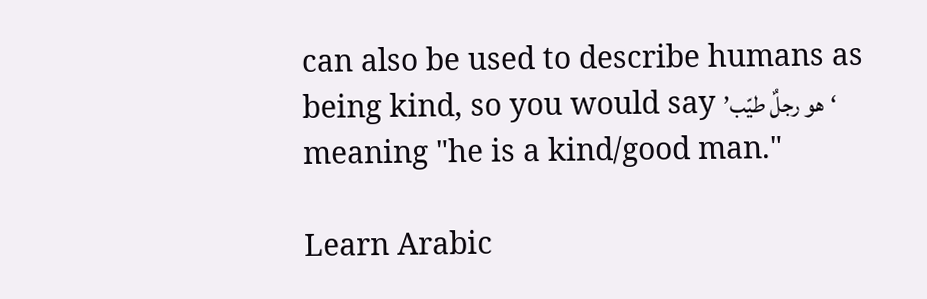can also be used to describe humans as being kind, so you would say ’هو رجلٌ طيّب‘ meaning "he is a kind/good man."

Learn Arabic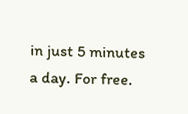in just 5 minutes a day. For free.